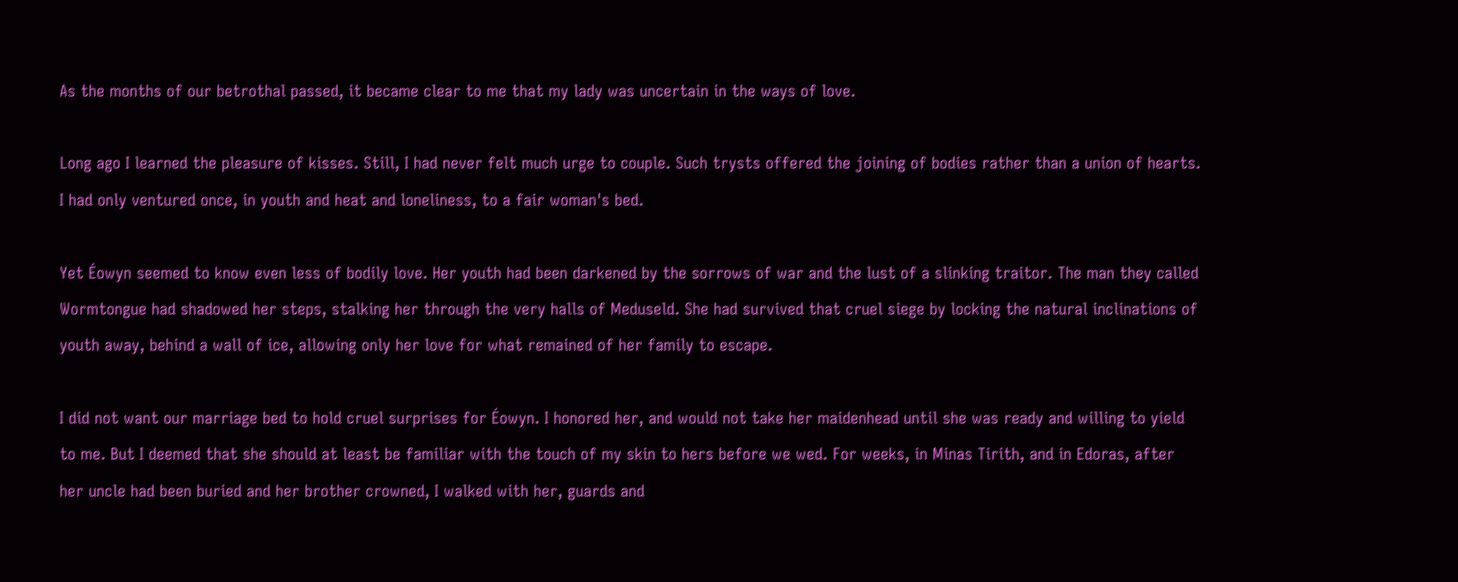As the months of our betrothal passed, it became clear to me that my lady was uncertain in the ways of love.

Long ago I learned the pleasure of kisses. Still, I had never felt much urge to couple. Such trysts offered the joining of bodies rather than a union of hearts. I had only ventured once, in youth and heat and loneliness, to a fair woman's bed.

Yet Éowyn seemed to know even less of bodily love. Her youth had been darkened by the sorrows of war and the lust of a slinking traitor. The man they called Wormtongue had shadowed her steps, stalking her through the very halls of Meduseld. She had survived that cruel siege by locking the natural inclinations of youth away, behind a wall of ice, allowing only her love for what remained of her family to escape.

I did not want our marriage bed to hold cruel surprises for Éowyn. I honored her, and would not take her maidenhead until she was ready and willing to yield to me. But I deemed that she should at least be familiar with the touch of my skin to hers before we wed. For weeks, in Minas Tirith, and in Edoras, after her uncle had been buried and her brother crowned, I walked with her, guards and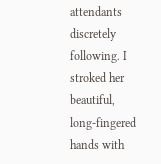attendants discretely following. I stroked her beautiful, long-fingered hands with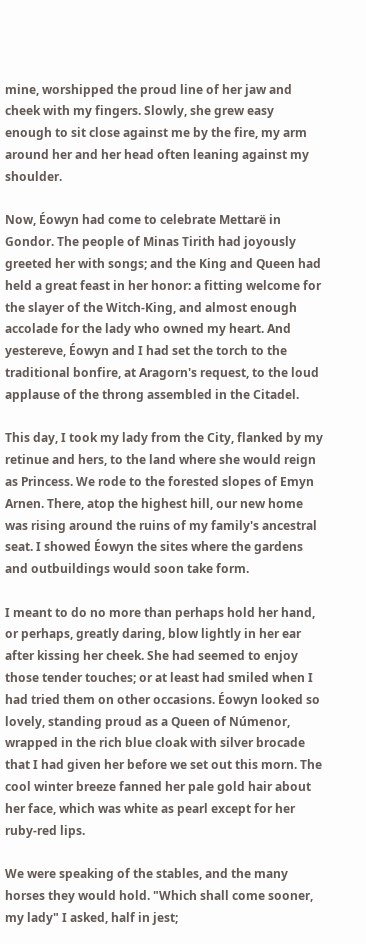mine, worshipped the proud line of her jaw and cheek with my fingers. Slowly, she grew easy enough to sit close against me by the fire, my arm around her and her head often leaning against my shoulder.

Now, Éowyn had come to celebrate Mettarë in Gondor. The people of Minas Tirith had joyously greeted her with songs; and the King and Queen had held a great feast in her honor: a fitting welcome for the slayer of the Witch-King, and almost enough accolade for the lady who owned my heart. And yestereve, Éowyn and I had set the torch to the traditional bonfire, at Aragorn's request, to the loud applause of the throng assembled in the Citadel.

This day, I took my lady from the City, flanked by my retinue and hers, to the land where she would reign as Princess. We rode to the forested slopes of Emyn Arnen. There, atop the highest hill, our new home was rising around the ruins of my family's ancestral seat. I showed Éowyn the sites where the gardens and outbuildings would soon take form.

I meant to do no more than perhaps hold her hand, or perhaps, greatly daring, blow lightly in her ear after kissing her cheek. She had seemed to enjoy those tender touches; or at least had smiled when I had tried them on other occasions. Éowyn looked so lovely, standing proud as a Queen of Númenor, wrapped in the rich blue cloak with silver brocade that I had given her before we set out this morn. The cool winter breeze fanned her pale gold hair about her face, which was white as pearl except for her ruby-red lips.

We were speaking of the stables, and the many horses they would hold. "Which shall come sooner, my lady" I asked, half in jest;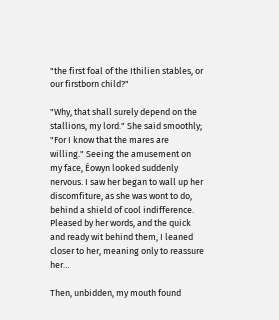"the first foal of the Ithilien stables, or our firstborn child?"

"Why, that shall surely depend on the stallions, my lord." She said smoothly; "For I know that the mares are willing." Seeing the amusement on my face, Éowyn looked suddenly nervous. I saw her began to wall up her discomfiture, as she was wont to do, behind a shield of cool indifference. Pleased by her words, and the quick and ready wit behind them, I leaned closer to her, meaning only to reassure her…

Then, unbidden, my mouth found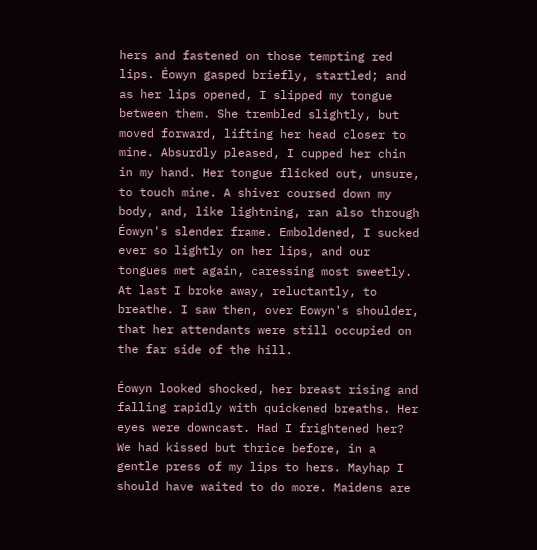hers and fastened on those tempting red lips. Éowyn gasped briefly, startled; and as her lips opened, I slipped my tongue between them. She trembled slightly, but moved forward, lifting her head closer to mine. Absurdly pleased, I cupped her chin in my hand. Her tongue flicked out, unsure, to touch mine. A shiver coursed down my body, and, like lightning, ran also through Éowyn's slender frame. Emboldened, I sucked ever so lightly on her lips, and our tongues met again, caressing most sweetly. At last I broke away, reluctantly, to breathe. I saw then, over Eowyn's shoulder, that her attendants were still occupied on the far side of the hill.

Éowyn looked shocked, her breast rising and falling rapidly with quickened breaths. Her eyes were downcast. Had I frightened her? We had kissed but thrice before, in a gentle press of my lips to hers. Mayhap I should have waited to do more. Maidens are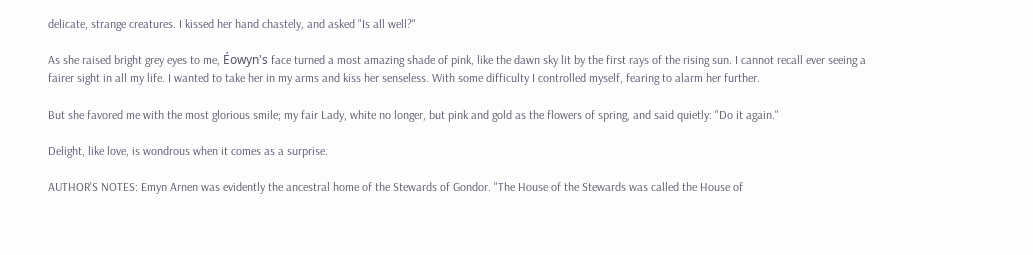delicate, strange creatures. I kissed her hand chastely, and asked "Is all well?"

As she raised bright grey eyes to me, Éowyn's face turned a most amazing shade of pink, like the dawn sky lit by the first rays of the rising sun. I cannot recall ever seeing a fairer sight in all my life. I wanted to take her in my arms and kiss her senseless. With some difficulty I controlled myself, fearing to alarm her further.

But she favored me with the most glorious smile; my fair Lady, white no longer, but pink and gold as the flowers of spring, and said quietly: "Do it again."

Delight, like love, is wondrous when it comes as a surprise.

AUTHOR'S NOTES: Emyn Arnen was evidently the ancestral home of the Stewards of Gondor. "The House of the Stewards was called the House of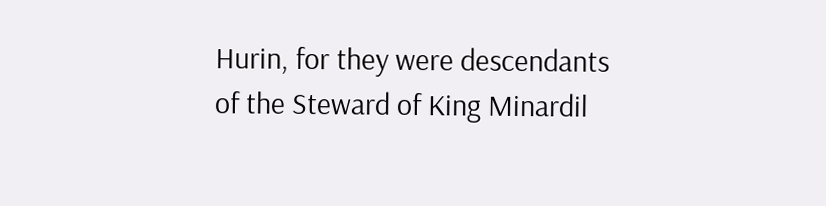Hurin, for they were descendants of the Steward of King Minardil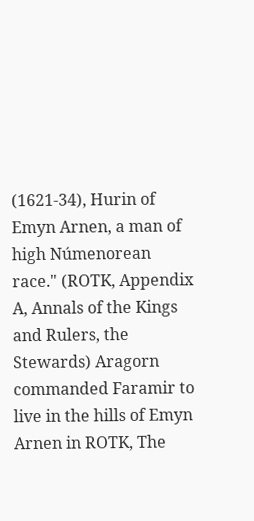(1621-34), Hurin of Emyn Arnen, a man of high Númenorean race." (ROTK, Appendix A, Annals of the Kings and Rulers, the Stewards) Aragorn commanded Faramir to live in the hills of Emyn Arnen in ROTK, The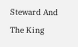Steward And The King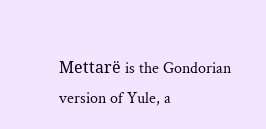Mettarë is the Gondorian version of Yule, a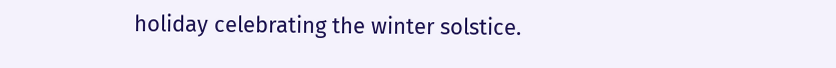holiday celebrating the winter solstice.